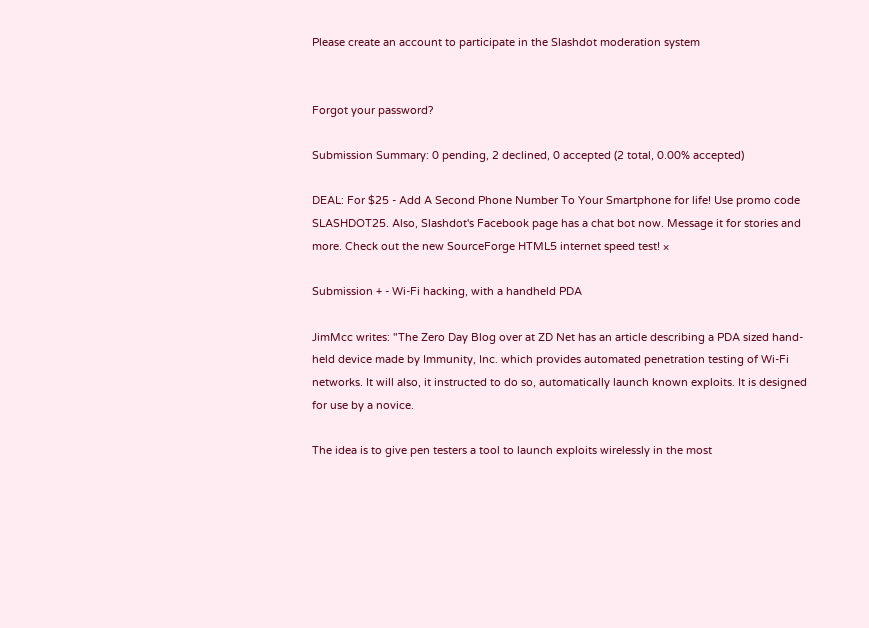Please create an account to participate in the Slashdot moderation system


Forgot your password?

Submission Summary: 0 pending, 2 declined, 0 accepted (2 total, 0.00% accepted)

DEAL: For $25 - Add A Second Phone Number To Your Smartphone for life! Use promo code SLASHDOT25. Also, Slashdot's Facebook page has a chat bot now. Message it for stories and more. Check out the new SourceForge HTML5 internet speed test! ×

Submission + - Wi-Fi hacking, with a handheld PDA

JimMcc writes: "The Zero Day Blog over at ZD Net has an article describing a PDA sized hand-held device made by Immunity, Inc. which provides automated penetration testing of Wi-Fi networks. It will also, it instructed to do so, automatically launch known exploits. It is designed for use by a novice.

The idea is to give pen testers a tool to launch exploits wirelessly in the most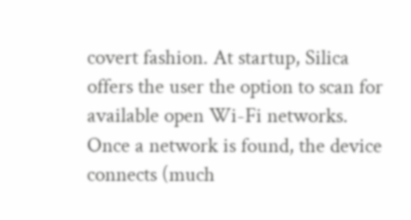covert fashion. At startup, Silica offers the user the option to scan for available open Wi-Fi networks. Once a network is found, the device connects (much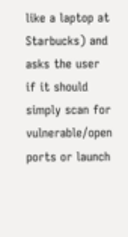like a laptop at Starbucks) and asks the user if it should simply scan for vulnerable/open ports or launch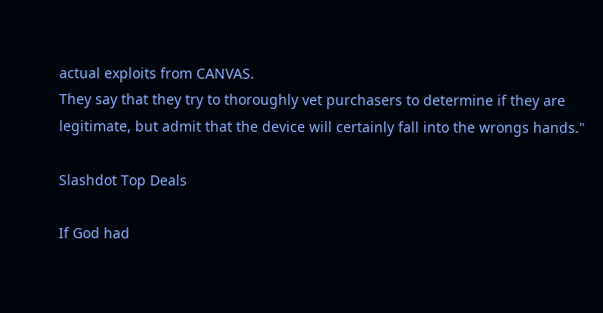actual exploits from CANVAS.
They say that they try to thoroughly vet purchasers to determine if they are legitimate, but admit that the device will certainly fall into the wrongs hands."

Slashdot Top Deals

If God had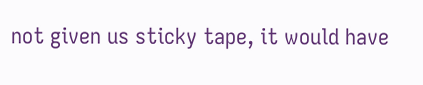not given us sticky tape, it would have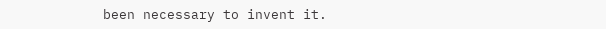been necessary to invent it.